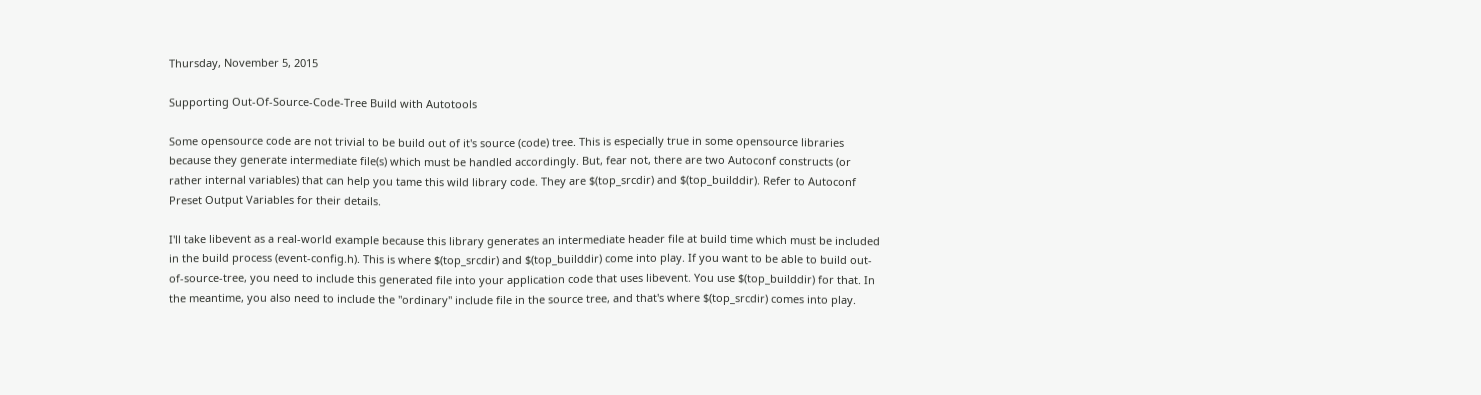Thursday, November 5, 2015

Supporting Out-Of-Source-Code-Tree Build with Autotools

Some opensource code are not trivial to be build out of it's source (code) tree. This is especially true in some opensource libraries because they generate intermediate file(s) which must be handled accordingly. But, fear not, there are two Autoconf constructs (or rather internal variables) that can help you tame this wild library code. They are $(top_srcdir) and $(top_builddir). Refer to Autoconf Preset Output Variables for their details.

I'll take libevent as a real-world example because this library generates an intermediate header file at build time which must be included in the build process (event-config.h). This is where $(top_srcdir) and $(top_builddir) come into play. If you want to be able to build out-of-source-tree, you need to include this generated file into your application code that uses libevent. You use $(top_builddir) for that. In the meantime, you also need to include the "ordinary" include file in the source tree, and that's where $(top_srcdir) comes into play.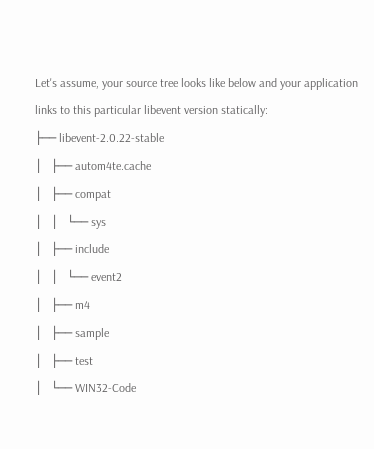Let's assume, your source tree looks like below and your application links to this particular libevent version statically:
├── libevent-2.0.22-stable
│   ├── autom4te.cache
│   ├── compat
│   │   └── sys
│   ├── include
│   │   └── event2
│   ├── m4
│   ├── sample
│   ├── test
│   └── WIN32-Code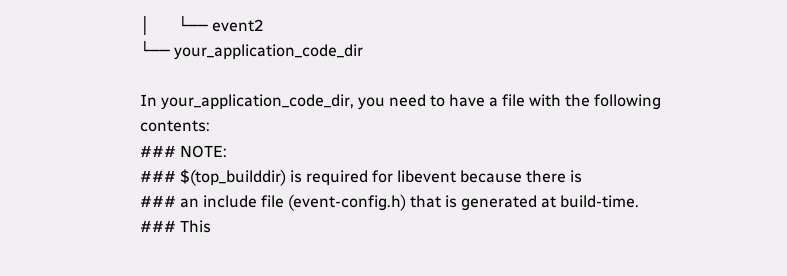│       └── event2
└── your_application_code_dir

In your_application_code_dir, you need to have a file with the following contents:
### NOTE:
### $(top_builddir) is required for libevent because there is
### an include file (event-config.h) that is generated at build-time.
### This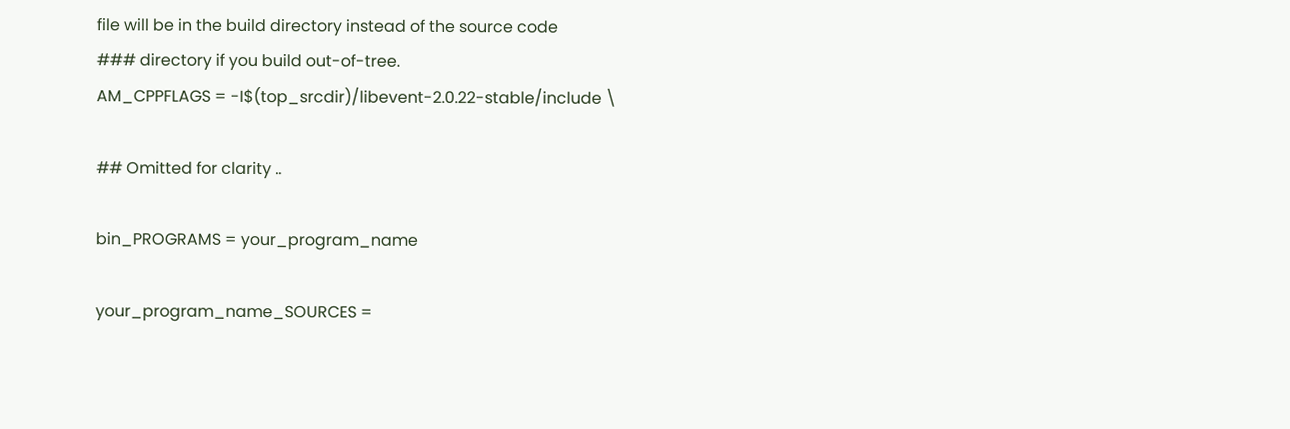file will be in the build directory instead of the source code
### directory if you build out-of-tree.
AM_CPPFLAGS = -I$(top_srcdir)/libevent-2.0.22-stable/include \

## Omitted for clarity ..

bin_PROGRAMS = your_program_name

your_program_name_SOURCES =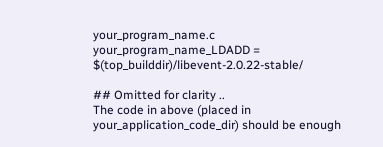your_program_name.c
your_program_name_LDADD = $(top_builddir)/libevent-2.0.22-stable/

## Omitted for clarity ..
The code in above (placed in your_application_code_dir) should be enough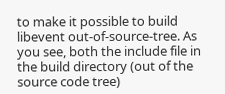to make it possible to build libevent out-of-source-tree. As you see, both the include file in the build directory (out of the source code tree)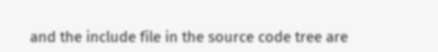and the include file in the source code tree are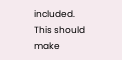included. This should make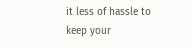it less of hassle to keep your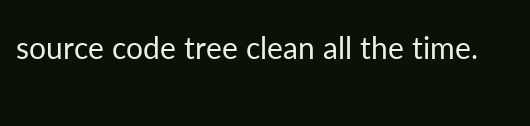source code tree clean all the time.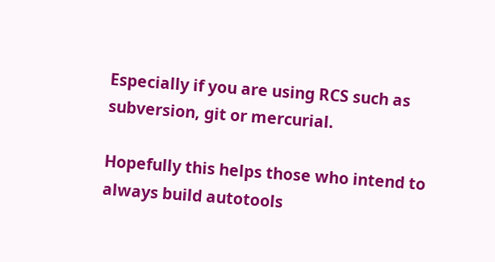Especially if you are using RCS such as subversion, git or mercurial.

Hopefully this helps those who intend to always build autotools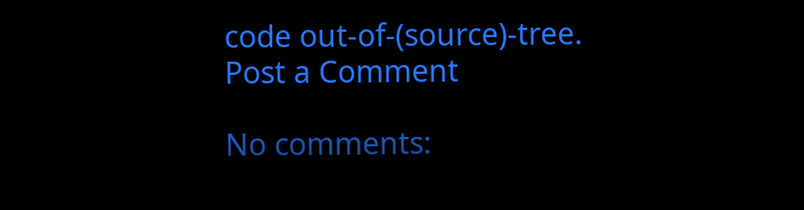code out-of-(source)-tree.
Post a Comment

No comments: